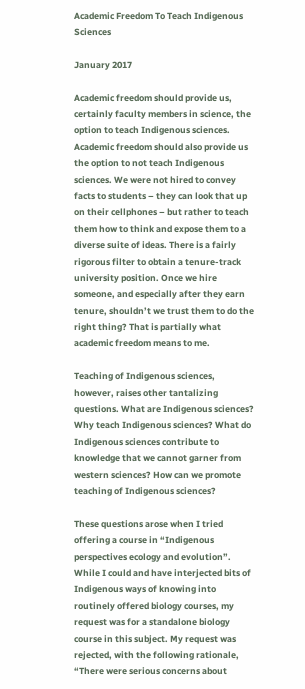Academic Freedom To Teach Indigenous Sciences

January 2017

Academic freedom should provide us, certainly faculty members in science, the option to teach Indigenous sciences. Academic freedom should also provide us the option to not teach Indigenous sciences. We were not hired to convey facts to students – they can look that up on their cellphones – but rather to teach them how to think and expose them to a diverse suite of ideas. There is a fairly rigorous filter to obtain a tenure-track university position. Once we hire someone, and especially after they earn tenure, shouldn’t we trust them to do the right thing? That is partially what academic freedom means to me.

Teaching of Indigenous sciences, however, raises other tantalizing questions. What are Indigenous sciences? Why teach Indigenous sciences? What do Indigenous sciences contribute to knowledge that we cannot garner from western sciences? How can we promote teaching of Indigenous sciences?

These questions arose when I tried offering a course in “Indigenous perspectives ecology and evolution”. While I could and have interjected bits of Indigenous ways of knowing into routinely offered biology courses, my request was for a standalone biology course in this subject. My request was rejected, with the following rationale, “There were serious concerns about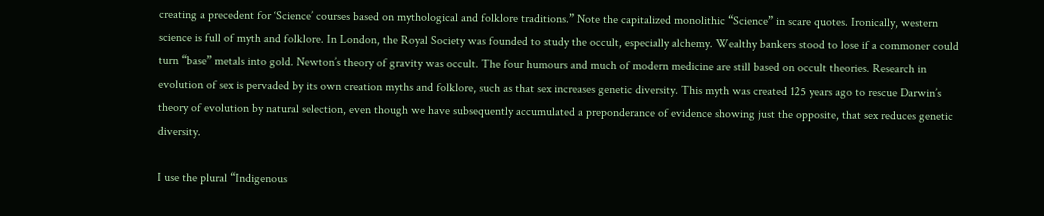creating a precedent for ‘Science’ courses based on mythological and folklore traditions.” Note the capitalized monolithic “Science” in scare quotes. Ironically, western science is full of myth and folklore. In London, the Royal Society was founded to study the occult, especially alchemy. Wealthy bankers stood to lose if a commoner could turn “base” metals into gold. Newton’s theory of gravity was occult. The four humours and much of modern medicine are still based on occult theories. Research in evolution of sex is pervaded by its own creation myths and folklore, such as that sex increases genetic diversity. This myth was created 125 years ago to rescue Darwin’s theory of evolution by natural selection, even though we have subsequently accumulated a preponderance of evidence showing just the opposite, that sex reduces genetic diversity.

I use the plural “Indigenous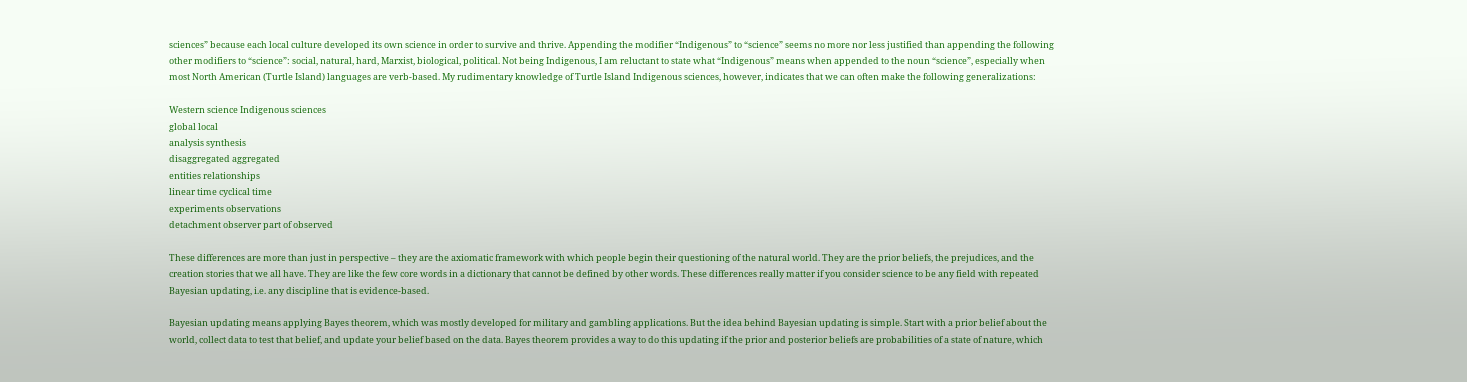sciences” because each local culture developed its own science in order to survive and thrive. Appending the modifier “Indigenous” to “science” seems no more nor less justified than appending the following other modifiers to “science”: social, natural, hard, Marxist, biological, political. Not being Indigenous, I am reluctant to state what “Indigenous” means when appended to the noun “science”, especially when most North American (Turtle Island) languages are verb-based. My rudimentary knowledge of Turtle Island Indigenous sciences, however, indicates that we can often make the following generalizations:

Western science Indigenous sciences
global local
analysis synthesis
disaggregated aggregated
entities relationships
linear time cyclical time
experiments observations
detachment observer part of observed

These differences are more than just in perspective – they are the axiomatic framework with which people begin their questioning of the natural world. They are the prior beliefs, the prejudices, and the creation stories that we all have. They are like the few core words in a dictionary that cannot be defined by other words. These differences really matter if you consider science to be any field with repeated Bayesian updating, i.e. any discipline that is evidence-based.

Bayesian updating means applying Bayes theorem, which was mostly developed for military and gambling applications. But the idea behind Bayesian updating is simple. Start with a prior belief about the world, collect data to test that belief, and update your belief based on the data. Bayes theorem provides a way to do this updating if the prior and posterior beliefs are probabilities of a state of nature, which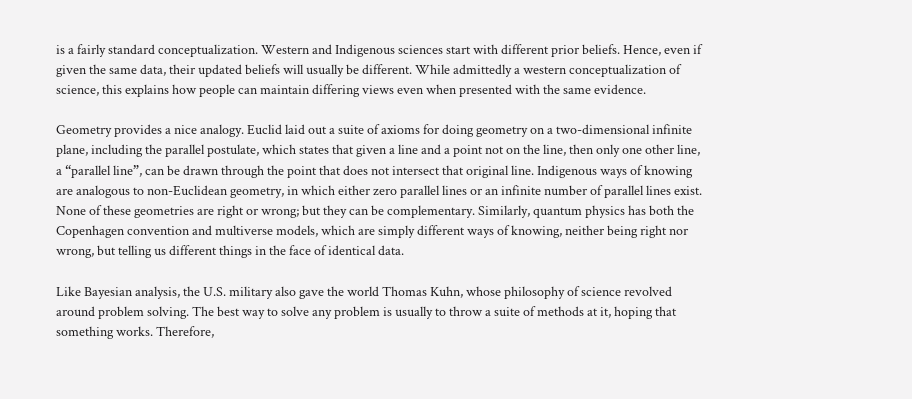is a fairly standard conceptualization. Western and Indigenous sciences start with different prior beliefs. Hence, even if given the same data, their updated beliefs will usually be different. While admittedly a western conceptualization of science, this explains how people can maintain differing views even when presented with the same evidence.

Geometry provides a nice analogy. Euclid laid out a suite of axioms for doing geometry on a two-dimensional infinite plane, including the parallel postulate, which states that given a line and a point not on the line, then only one other line, a “parallel line”, can be drawn through the point that does not intersect that original line. Indigenous ways of knowing are analogous to non-Euclidean geometry, in which either zero parallel lines or an infinite number of parallel lines exist. None of these geometries are right or wrong; but they can be complementary. Similarly, quantum physics has both the Copenhagen convention and multiverse models, which are simply different ways of knowing, neither being right nor wrong, but telling us different things in the face of identical data.

Like Bayesian analysis, the U.S. military also gave the world Thomas Kuhn, whose philosophy of science revolved around problem solving. The best way to solve any problem is usually to throw a suite of methods at it, hoping that something works. Therefore,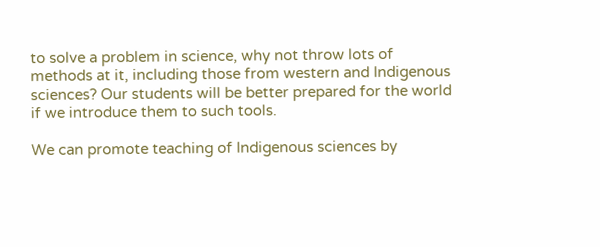to solve a problem in science, why not throw lots of methods at it, including those from western and Indigenous sciences? Our students will be better prepared for the world if we introduce them to such tools.

We can promote teaching of Indigenous sciences by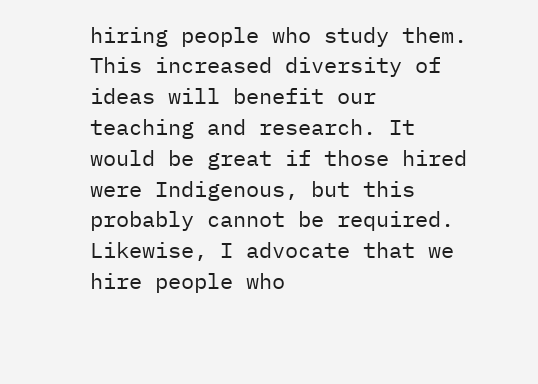hiring people who study them. This increased diversity of ideas will benefit our teaching and research. It would be great if those hired were Indigenous, but this probably cannot be required. Likewise, I advocate that we hire people who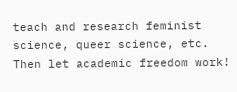teach and research feminist science, queer science, etc. Then let academic freedom work!